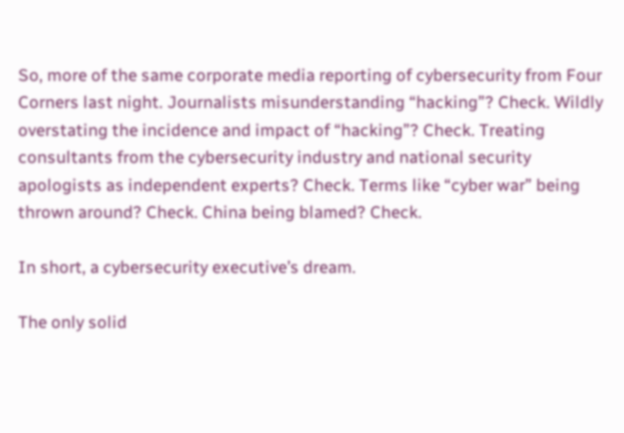So, more of the same corporate media reporting of cybersecurity from Four Corners last night. Journalists misunderstanding “hacking”? Check. Wildly overstating the incidence and impact of “hacking”? Check. Treating consultants from the cybersecurity industry and national security apologists as independent experts? Check. Terms like “cyber war” being thrown around? Check. China being blamed? Check.

In short, a cybersecurity executive’s dream.

The only solid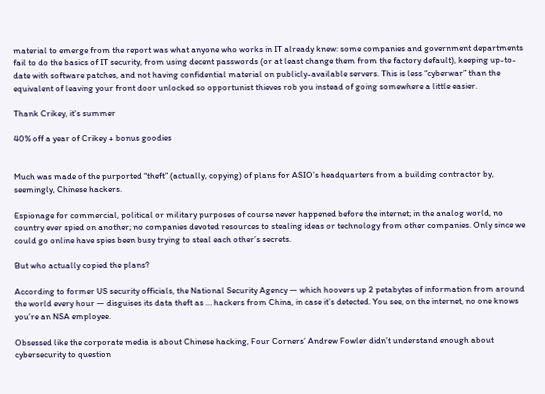material to emerge from the report was what anyone who works in IT already knew: some companies and government departments fail to do the basics of IT security, from using decent passwords (or at least change them from the factory default), keeping up-to-date with software patches, and not having confidential material on publicly-available servers. This is less “cyberwar” than the equivalent of leaving your front door unlocked so opportunist thieves rob you instead of going somewhere a little easier.

Thank Crikey, it's summer

40% off a year of Crikey + bonus goodies


Much was made of the purported “theft” (actually, copying) of plans for ASIO’s headquarters from a building contractor by, seemingly, Chinese hackers.

Espionage for commercial, political or military purposes of course never happened before the internet; in the analog world, no country ever spied on another; no companies devoted resources to stealing ideas or technology from other companies. Only since we could go online have spies been busy trying to steal each other’s secrets.

But who actually copied the plans?

According to former US security officials, the National Security Agency — which hoovers up 2 petabytes of information from around the world every hour — disguises its data theft as … hackers from China, in case it’s detected. You see, on the internet, no one knows you’re an NSA employee.

Obsessed like the corporate media is about Chinese hacking, Four Corners’ Andrew Fowler didn’t understand enough about cybersecurity to question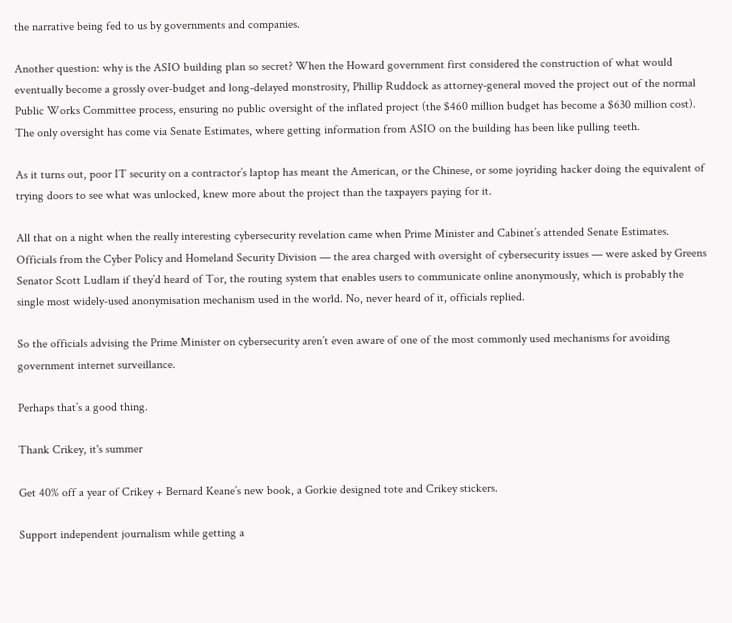the narrative being fed to us by governments and companies.

Another question: why is the ASIO building plan so secret? When the Howard government first considered the construction of what would eventually become a grossly over-budget and long-delayed monstrosity, Phillip Ruddock as attorney-general moved the project out of the normal Public Works Committee process, ensuring no public oversight of the inflated project (the $460 million budget has become a $630 million cost). The only oversight has come via Senate Estimates, where getting information from ASIO on the building has been like pulling teeth.

As it turns out, poor IT security on a contractor’s laptop has meant the American, or the Chinese, or some joyriding hacker doing the equivalent of trying doors to see what was unlocked, knew more about the project than the taxpayers paying for it.

All that on a night when the really interesting cybersecurity revelation came when Prime Minister and Cabinet’s attended Senate Estimates. Officials from the Cyber Policy and Homeland Security Division — the area charged with oversight of cybersecurity issues — were asked by Greens Senator Scott Ludlam if they’d heard of Tor, the routing system that enables users to communicate online anonymously, which is probably the single most widely-used anonymisation mechanism used in the world. No, never heard of it, officials replied.

So the officials advising the Prime Minister on cybersecurity aren’t even aware of one of the most commonly used mechanisms for avoiding government internet surveillance.

Perhaps that’s a good thing.

Thank Crikey, it's summer

Get 40% off a year of Crikey + Bernard Keane’s new book, a Gorkie designed tote and Crikey stickers.

Support independent journalism while getting a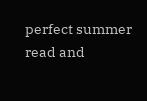perfect summer read and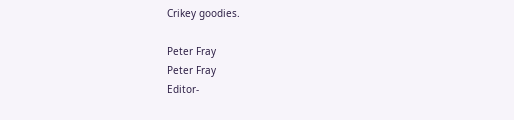Crikey goodies.

Peter Fray
Peter Fray
Editor-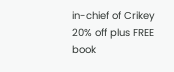in-chief of Crikey
20% off plus FREE book